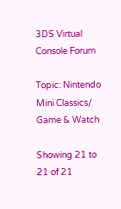3DS Virtual Console Forum

Topic: Nintendo Mini Classics/ Game & Watch

Showing 21 to 21 of 21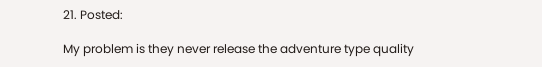21. Posted:

My problem is they never release the adventure type quality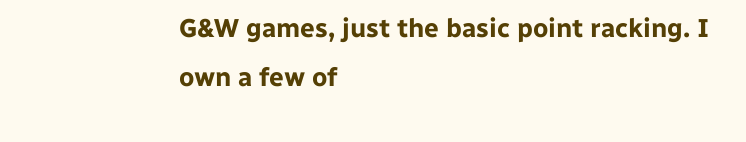G&W games, just the basic point racking. I own a few of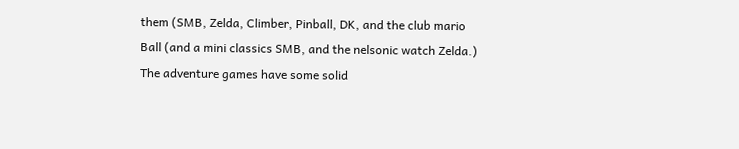them (SMB, Zelda, Climber, Pinball, DK, and the club mario Ball (and a mini classics SMB, and the nelsonic watch Zelda.) The adventure games have some solid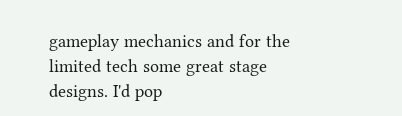gameplay mechanics and for the limited tech some great stage designs. I'd pop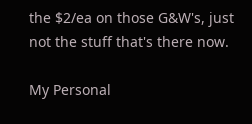the $2/ea on those G&W's, just not the stuff that's there now.

My Personal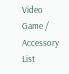Video Game / Accessory List